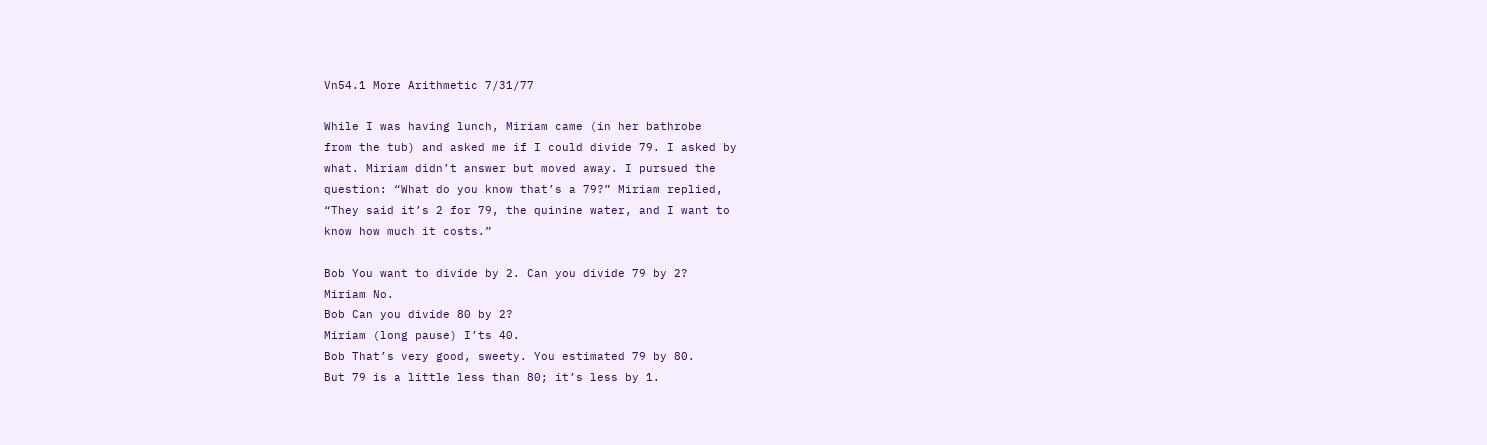Vn54.1 More Arithmetic 7/31/77

While I was having lunch, Miriam came (in her bathrobe
from the tub) and asked me if I could divide 79. I asked by
what. Miriam didn’t answer but moved away. I pursued the
question: “What do you know that’s a 79?” Miriam replied,
“They said it’s 2 for 79, the quinine water, and I want to
know how much it costs.”

Bob You want to divide by 2. Can you divide 79 by 2?
Miriam No.
Bob Can you divide 80 by 2?
Miriam (long pause) I’ts 40.
Bob That’s very good, sweety. You estimated 79 by 80.
But 79 is a little less than 80; it’s less by 1.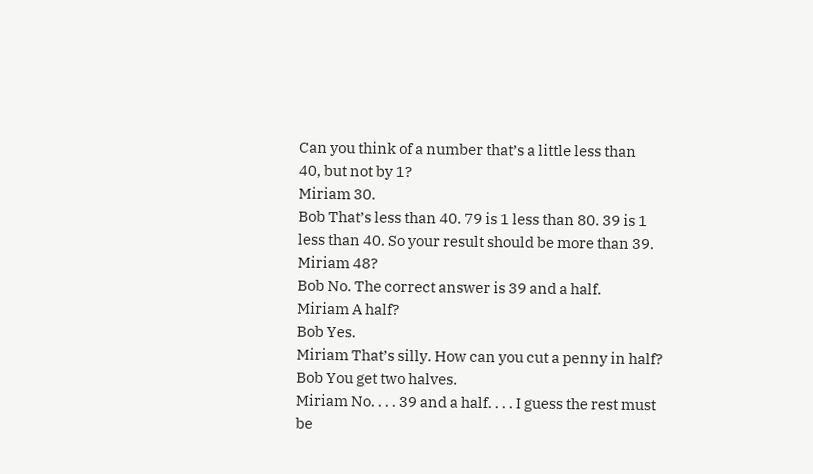Can you think of a number that’s a little less than
40, but not by 1?
Miriam 30.
Bob That’s less than 40. 79 is 1 less than 80. 39 is 1
less than 40. So your result should be more than 39.
Miriam 48?
Bob No. The correct answer is 39 and a half.
Miriam A half?
Bob Yes.
Miriam That’s silly. How can you cut a penny in half?
Bob You get two halves.
Miriam No. . . . 39 and a half. . . . I guess the rest must be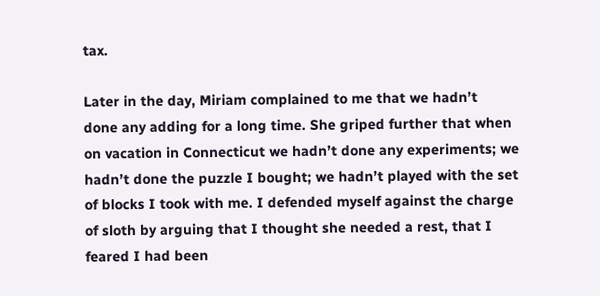tax.

Later in the day, Miriam complained to me that we hadn’t
done any adding for a long time. She griped further that when
on vacation in Connecticut we hadn’t done any experiments; we
hadn’t done the puzzle I bought; we hadn’t played with the set
of blocks I took with me. I defended myself against the charge
of sloth by arguing that I thought she needed a rest, that I
feared I had been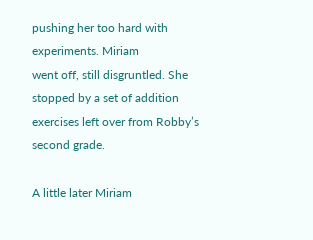pushing her too hard with experiments. Miriam
went off, still disgruntled. She stopped by a set of addition
exercises left over from Robby’s second grade.

A little later Miriam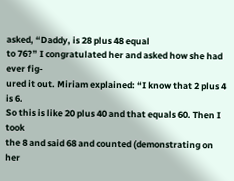asked, “Daddy, is 28 plus 48 equal
to 76?” I congratulated her and asked how she had ever fig-
ured it out. Miriam explained: “I know that 2 plus 4 is 6.
So this is like 20 plus 40 and that equals 60. Then I took
the 8 and said 68 and counted (demonstrating on her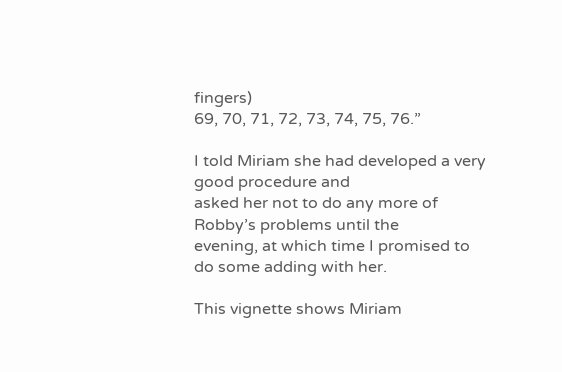fingers)
69, 70, 71, 72, 73, 74, 75, 76.”

I told Miriam she had developed a very good procedure and
asked her not to do any more of Robby’s problems until the
evening, at which time I promised to do some adding with her.

This vignette shows Miriam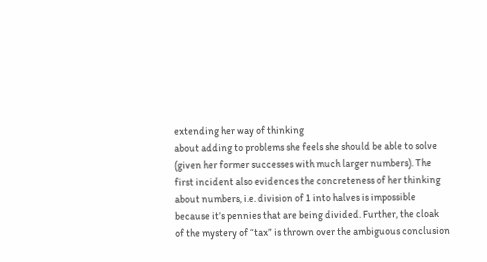extending her way of thinking
about adding to problems she feels she should be able to solve
(given her former successes with much larger numbers). The
first incident also evidences the concreteness of her thinking
about numbers, i.e. division of 1 into halves is impossible
because it’s pennies that are being divided. Further, the cloak
of the mystery of “tax” is thrown over the ambiguous conclusion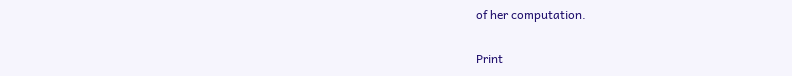of her computation.

Print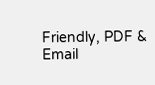Friendly, PDF & Email